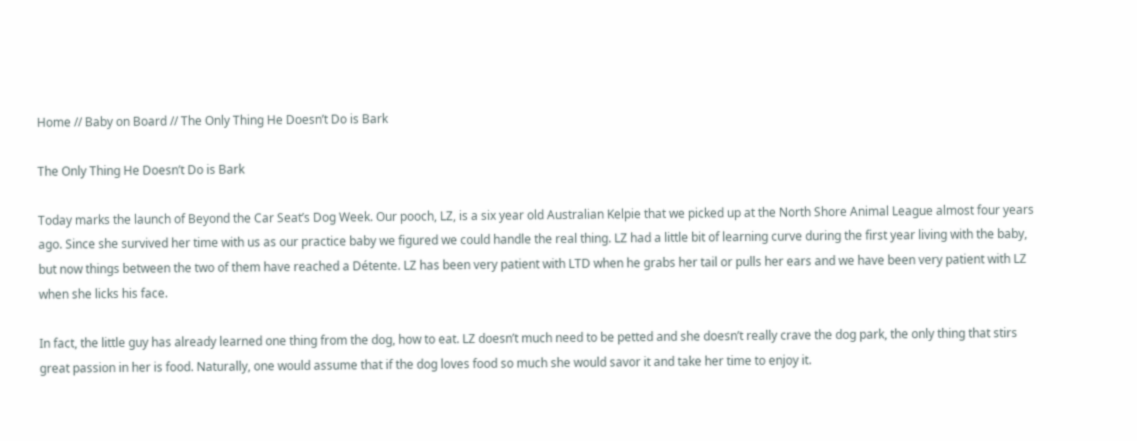Home // Baby on Board // The Only Thing He Doesn’t Do is Bark

The Only Thing He Doesn’t Do is Bark

Today marks the launch of Beyond the Car Seat’s Dog Week. Our pooch, LZ, is a six year old Australian Kelpie that we picked up at the North Shore Animal League almost four years ago. Since she survived her time with us as our practice baby we figured we could handle the real thing. LZ had a little bit of learning curve during the first year living with the baby, but now things between the two of them have reached a Détente. LZ has been very patient with LTD when he grabs her tail or pulls her ears and we have been very patient with LZ when she licks his face.

In fact, the little guy has already learned one thing from the dog, how to eat. LZ doesn’t much need to be petted and she doesn’t really crave the dog park, the only thing that stirs great passion in her is food. Naturally, one would assume that if the dog loves food so much she would savor it and take her time to enjoy it.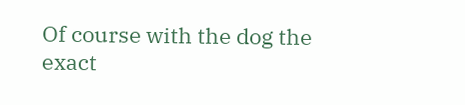Of course with the dog the exact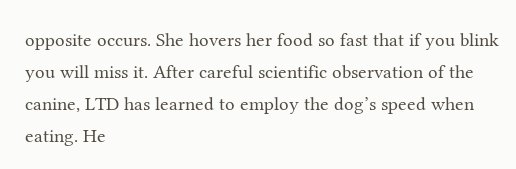opposite occurs. She hovers her food so fast that if you blink you will miss it. After careful scientific observation of the canine, LTD has learned to employ the dog’s speed when eating. He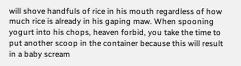will shove handfuls of rice in his mouth regardless of how much rice is already in his gaping maw. When spooning yogurt into his chops, heaven forbid, you take the time to put another scoop in the container because this will result in a baby scream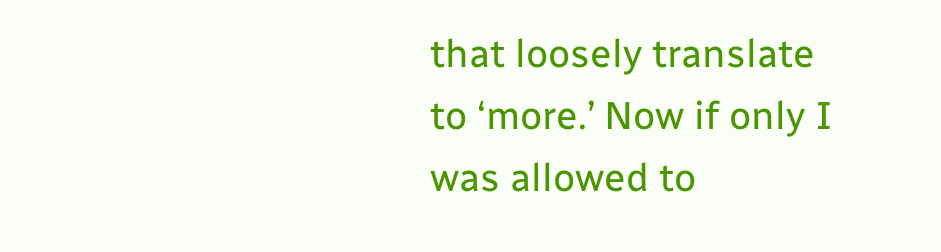that loosely translate to ‘more.’ Now if only I was allowed to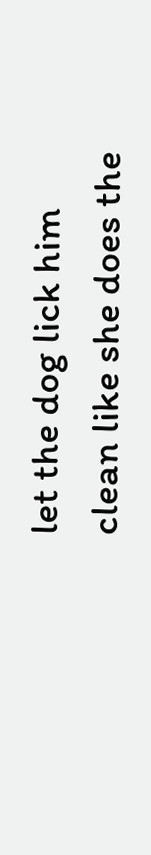let the dog lick him clean like she does the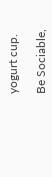yogurt cup.

Be Sociable,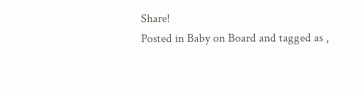Share!
Posted in Baby on Board and tagged as ,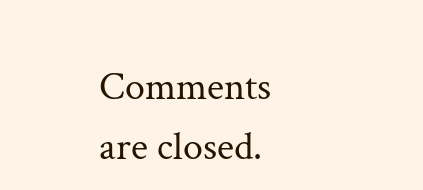Comments are closed.